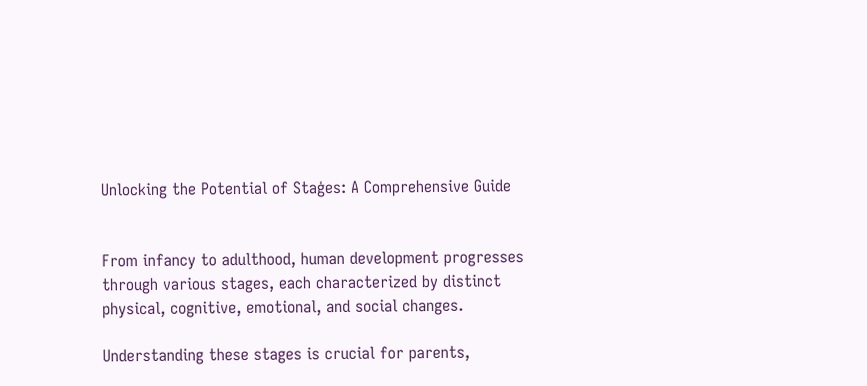Unlocking the Potential of Staģes: A Comprehensive Guide


From infancy to adulthood, human development progresses through various stages, each characterized by distinct physical, cognitive, emotional, and social changes.

Understanding these stages is crucial for parents,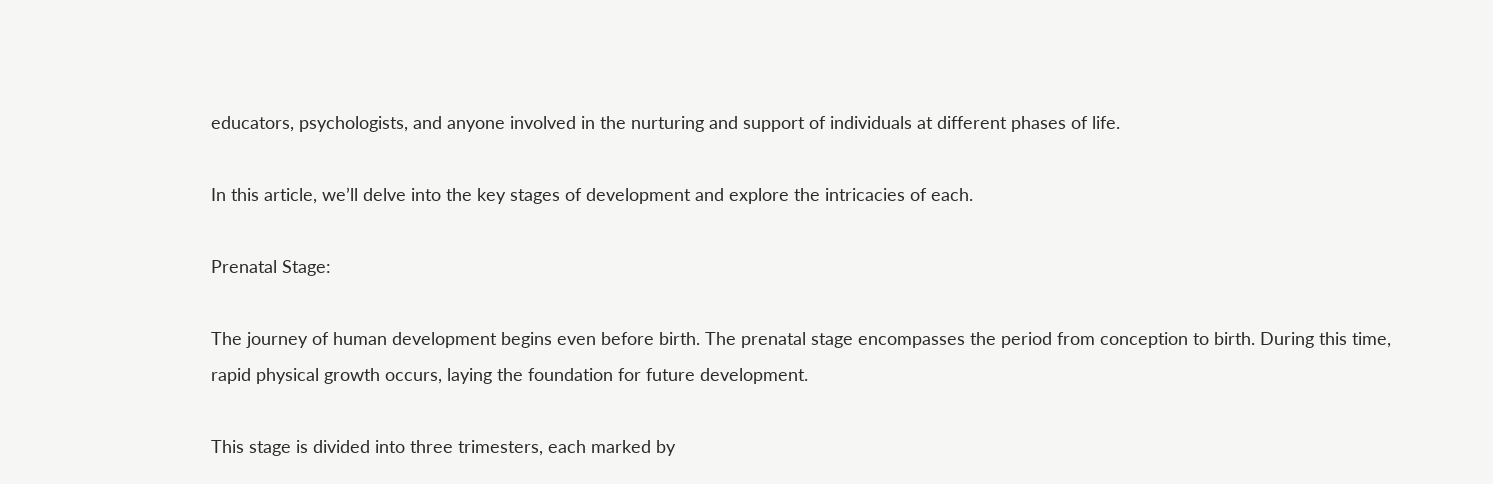educators, psychologists, and anyone involved in the nurturing and support of individuals at different phases of life.

In this article, we’ll delve into the key stages of development and explore the intricacies of each.

Prenatal Stage:

The journey of human development begins even before birth. The prenatal stage encompasses the period from conception to birth. During this time, rapid physical growth occurs, laying the foundation for future development.

This stage is divided into three trimesters, each marked by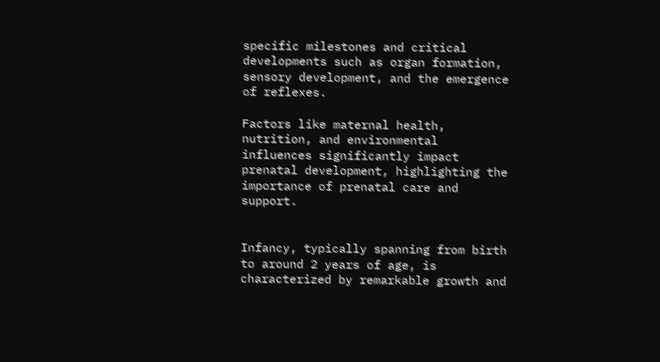specific milestones and critical developments such as organ formation, sensory development, and the emergence of reflexes.

Factors like maternal health, nutrition, and environmental influences significantly impact prenatal development, highlighting the importance of prenatal care and support.


Infancy, typically spanning from birth to around 2 years of age, is characterized by remarkable growth and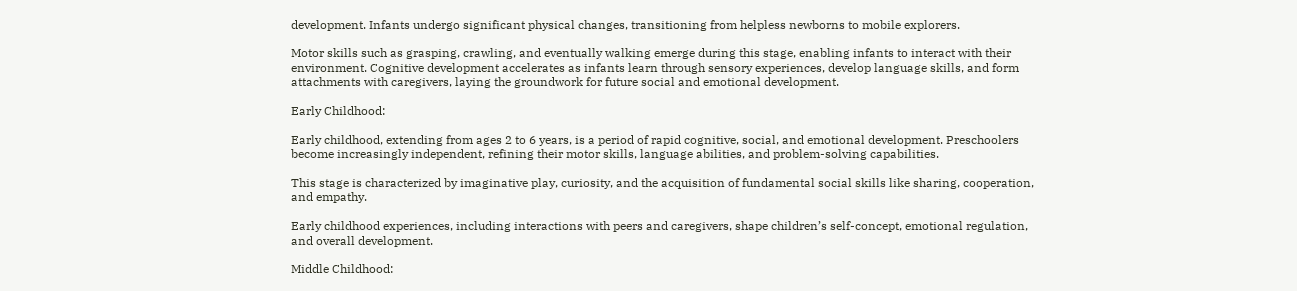development. Infants undergo significant physical changes, transitioning from helpless newborns to mobile explorers.

Motor skills such as grasping, crawling, and eventually walking emerge during this stage, enabling infants to interact with their environment. Cognitive development accelerates as infants learn through sensory experiences, develop language skills, and form attachments with caregivers, laying the groundwork for future social and emotional development.

Early Childhood:

Early childhood, extending from ages 2 to 6 years, is a period of rapid cognitive, social, and emotional development. Preschoolers become increasingly independent, refining their motor skills, language abilities, and problem-solving capabilities.

This stage is characterized by imaginative play, curiosity, and the acquisition of fundamental social skills like sharing, cooperation, and empathy.

Early childhood experiences, including interactions with peers and caregivers, shape children’s self-concept, emotional regulation, and overall development.

Middle Childhood: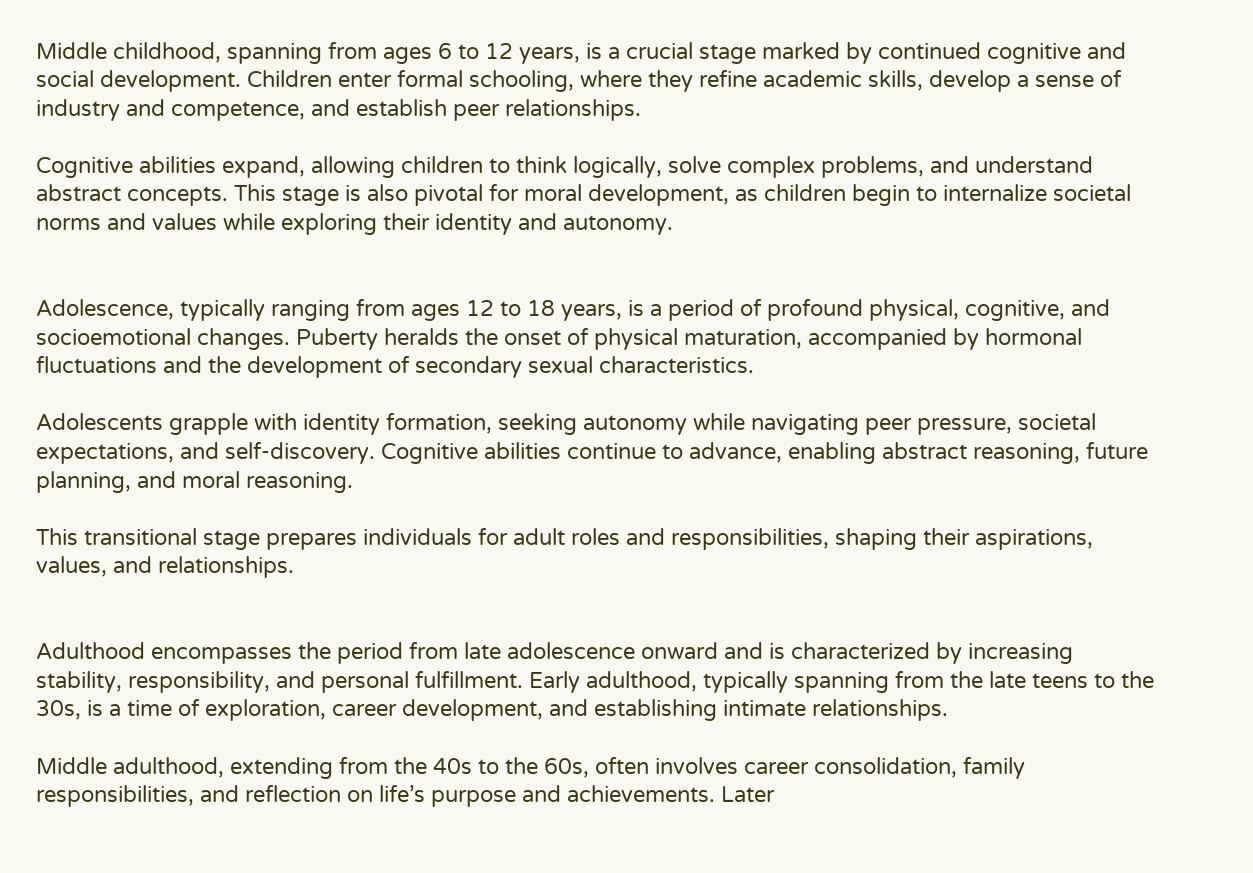Middle childhood, spanning from ages 6 to 12 years, is a crucial stage marked by continued cognitive and social development. Children enter formal schooling, where they refine academic skills, develop a sense of industry and competence, and establish peer relationships.

Cognitive abilities expand, allowing children to think logically, solve complex problems, and understand abstract concepts. This stage is also pivotal for moral development, as children begin to internalize societal norms and values while exploring their identity and autonomy.


Adolescence, typically ranging from ages 12 to 18 years, is a period of profound physical, cognitive, and socioemotional changes. Puberty heralds the onset of physical maturation, accompanied by hormonal fluctuations and the development of secondary sexual characteristics.

Adolescents grapple with identity formation, seeking autonomy while navigating peer pressure, societal expectations, and self-discovery. Cognitive abilities continue to advance, enabling abstract reasoning, future planning, and moral reasoning.

This transitional stage prepares individuals for adult roles and responsibilities, shaping their aspirations, values, and relationships.


Adulthood encompasses the period from late adolescence onward and is characterized by increasing stability, responsibility, and personal fulfillment. Early adulthood, typically spanning from the late teens to the 30s, is a time of exploration, career development, and establishing intimate relationships.

Middle adulthood, extending from the 40s to the 60s, often involves career consolidation, family responsibilities, and reflection on life’s purpose and achievements. Later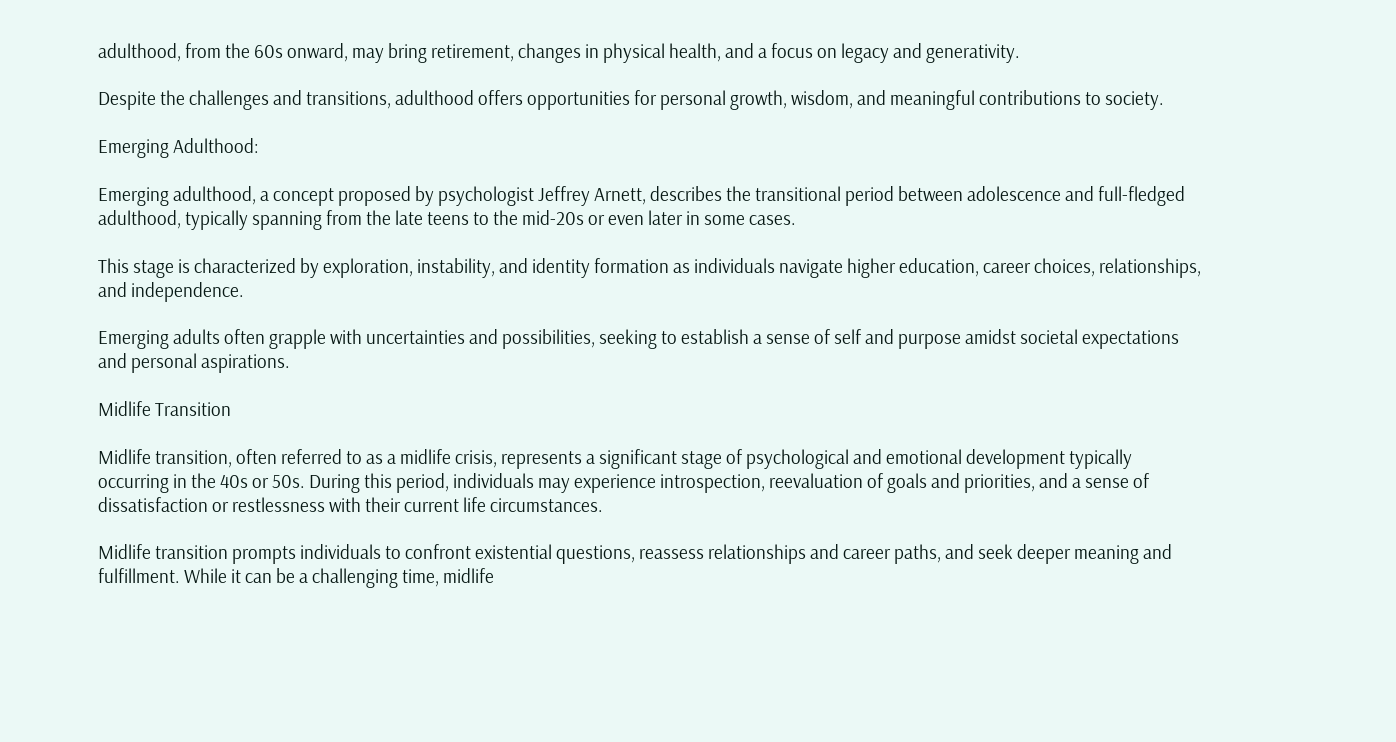adulthood, from the 60s onward, may bring retirement, changes in physical health, and a focus on legacy and generativity.

Despite the challenges and transitions, adulthood offers opportunities for personal growth, wisdom, and meaningful contributions to society.

Emerging Adulthood:

Emerging adulthood, a concept proposed by psychologist Jeffrey Arnett, describes the transitional period between adolescence and full-fledged adulthood, typically spanning from the late teens to the mid-20s or even later in some cases.

This stage is characterized by exploration, instability, and identity formation as individuals navigate higher education, career choices, relationships, and independence.

Emerging adults often grapple with uncertainties and possibilities, seeking to establish a sense of self and purpose amidst societal expectations and personal aspirations.

Midlife Transition

Midlife transition, often referred to as a midlife crisis, represents a significant stage of psychological and emotional development typically occurring in the 40s or 50s. During this period, individuals may experience introspection, reevaluation of goals and priorities, and a sense of dissatisfaction or restlessness with their current life circumstances.

Midlife transition prompts individuals to confront existential questions, reassess relationships and career paths, and seek deeper meaning and fulfillment. While it can be a challenging time, midlife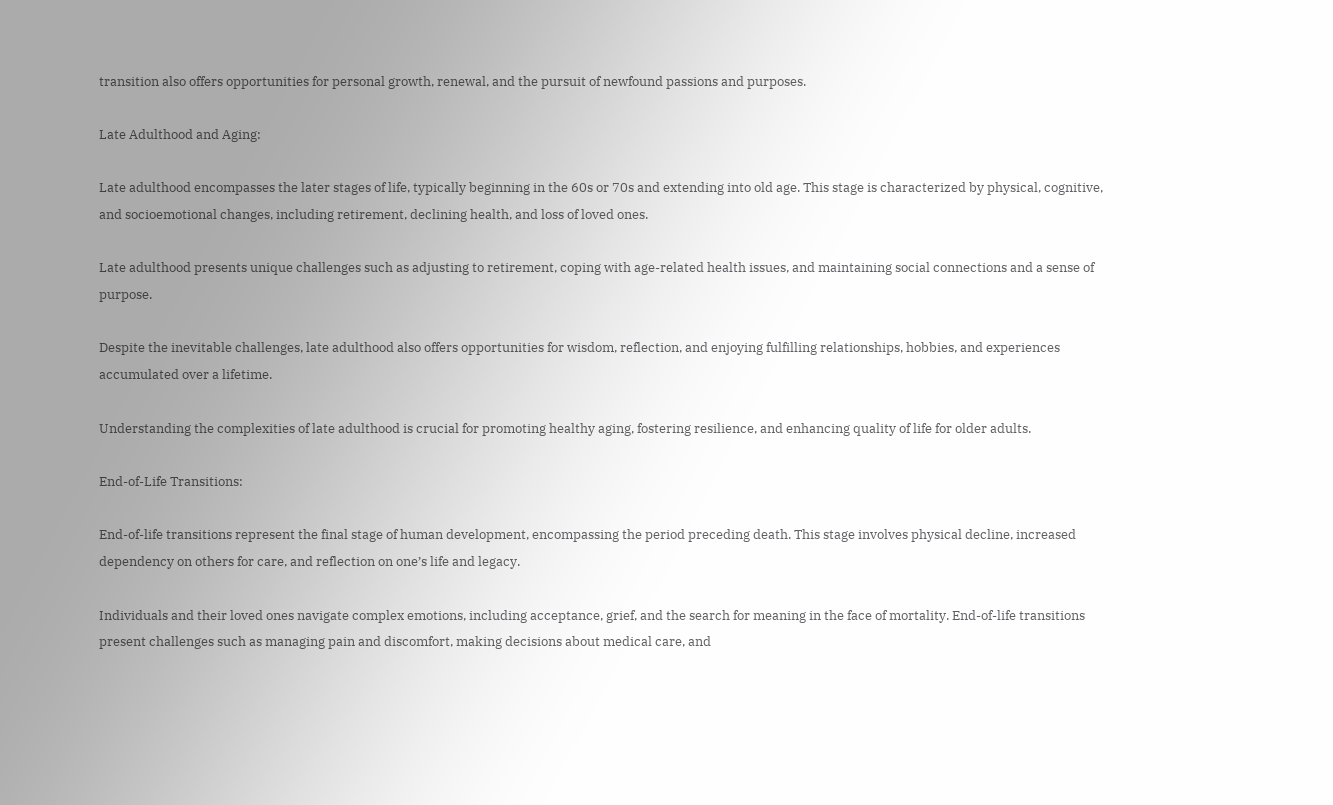transition also offers opportunities for personal growth, renewal, and the pursuit of newfound passions and purposes.

Late Adulthood and Aging:

Late adulthood encompasses the later stages of life, typically beginning in the 60s or 70s and extending into old age. This stage is characterized by physical, cognitive, and socioemotional changes, including retirement, declining health, and loss of loved ones.

Late adulthood presents unique challenges such as adjusting to retirement, coping with age-related health issues, and maintaining social connections and a sense of purpose.

Despite the inevitable challenges, late adulthood also offers opportunities for wisdom, reflection, and enjoying fulfilling relationships, hobbies, and experiences accumulated over a lifetime.

Understanding the complexities of late adulthood is crucial for promoting healthy aging, fostering resilience, and enhancing quality of life for older adults.

End-of-Life Transitions:

End-of-life transitions represent the final stage of human development, encompassing the period preceding death. This stage involves physical decline, increased dependency on others for care, and reflection on one’s life and legacy.

Individuals and their loved ones navigate complex emotions, including acceptance, grief, and the search for meaning in the face of mortality. End-of-life transitions present challenges such as managing pain and discomfort, making decisions about medical care, and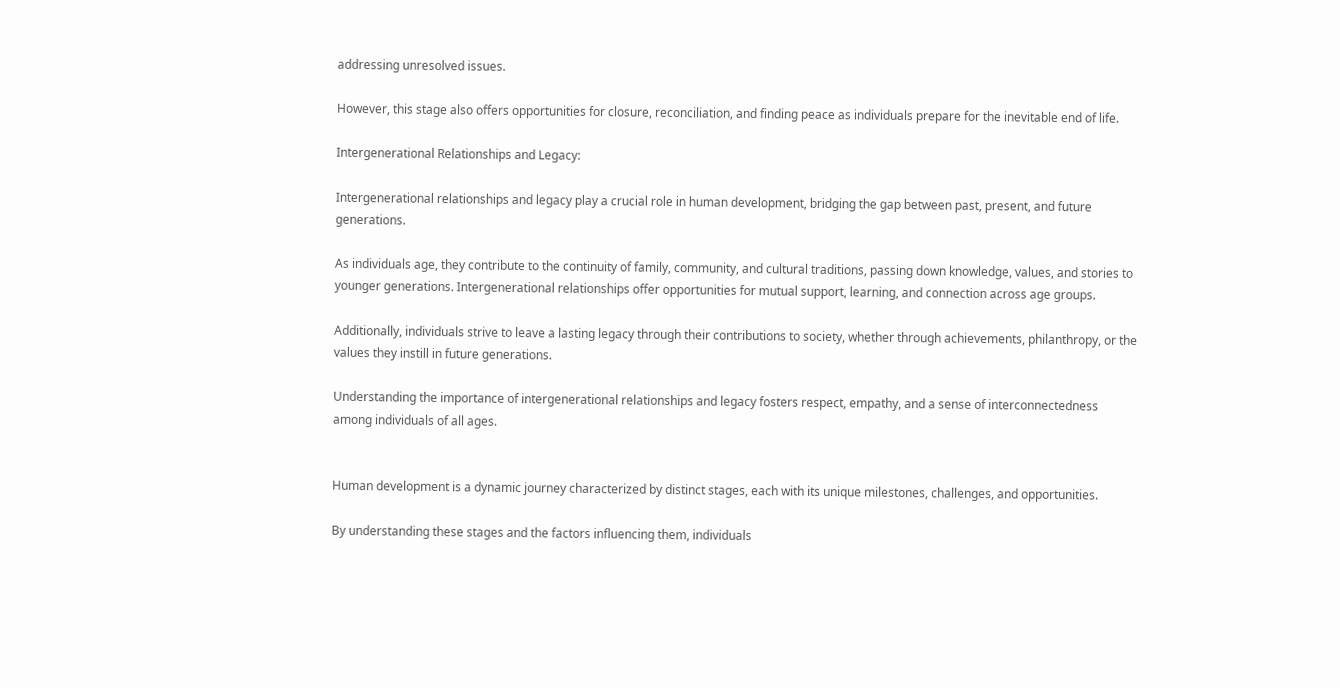addressing unresolved issues.

However, this stage also offers opportunities for closure, reconciliation, and finding peace as individuals prepare for the inevitable end of life.

Intergenerational Relationships and Legacy:

Intergenerational relationships and legacy play a crucial role in human development, bridging the gap between past, present, and future generations.

As individuals age, they contribute to the continuity of family, community, and cultural traditions, passing down knowledge, values, and stories to younger generations. Intergenerational relationships offer opportunities for mutual support, learning, and connection across age groups.

Additionally, individuals strive to leave a lasting legacy through their contributions to society, whether through achievements, philanthropy, or the values they instill in future generations.

Understanding the importance of intergenerational relationships and legacy fosters respect, empathy, and a sense of interconnectedness among individuals of all ages.


Human development is a dynamic journey characterized by distinct stages, each with its unique milestones, challenges, and opportunities.

By understanding these stages and the factors influencing them, individuals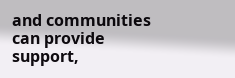and communities can provide support,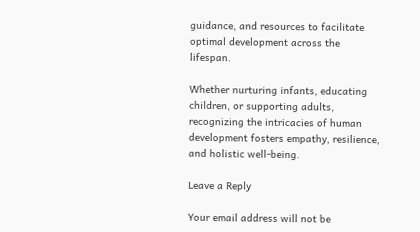guidance, and resources to facilitate optimal development across the lifespan.

Whether nurturing infants, educating children, or supporting adults, recognizing the intricacies of human development fosters empathy, resilience, and holistic well-being.

Leave a Reply

Your email address will not be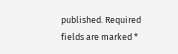published. Required fields are marked *